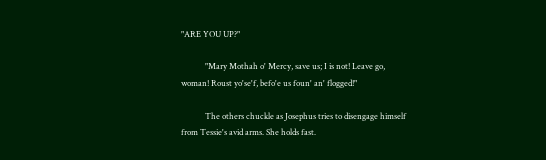"ARE YOU UP?"

            "Mary Mothah o' Mercy, save us; I is not! Leave go, woman! Roust yo'se'f, befo'e us foun' an' flogged!"

            The others chuckle as Josephus tries to disengage himself from Tessie's avid arms. She holds fast.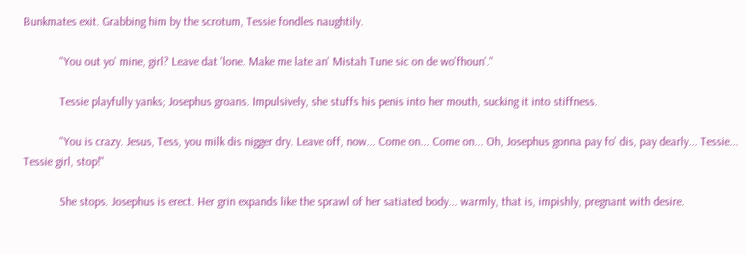Bunkmates exit. Grabbing him by the scrotum, Tessie fondles naughtily.

            "You out yo' mine, girl? Leave dat 'lone. Make me late an' Mistah Tune sic on de wo'fhoun'."

            Tessie playfully yanks; Josephus groans. Impulsively, she stuffs his penis into her mouth, sucking it into stiffness.

            "You is crazy. Jesus, Tess, you milk dis nigger dry. Leave off, now... Come on... Come on... Oh, Josephus gonna pay fo' dis, pay dearly... Tessie... Tessie girl, stop!"

            She stops. Josephus is erect. Her grin expands like the sprawl of her satiated body... warmly, that is, impishly, pregnant with desire.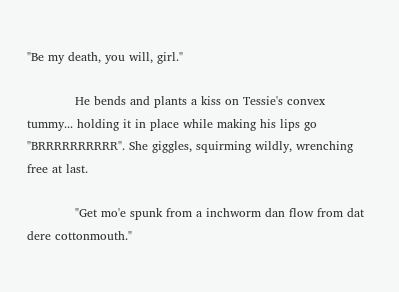"Be my death, you will, girl."

            He bends and plants a kiss on Tessie's convex tummy... holding it in place while making his lips go "BRRRRRRRRRR". She giggles, squirming wildly, wrenching free at last.

            "Get mo'e spunk from a inchworm dan flow from dat dere cottonmouth."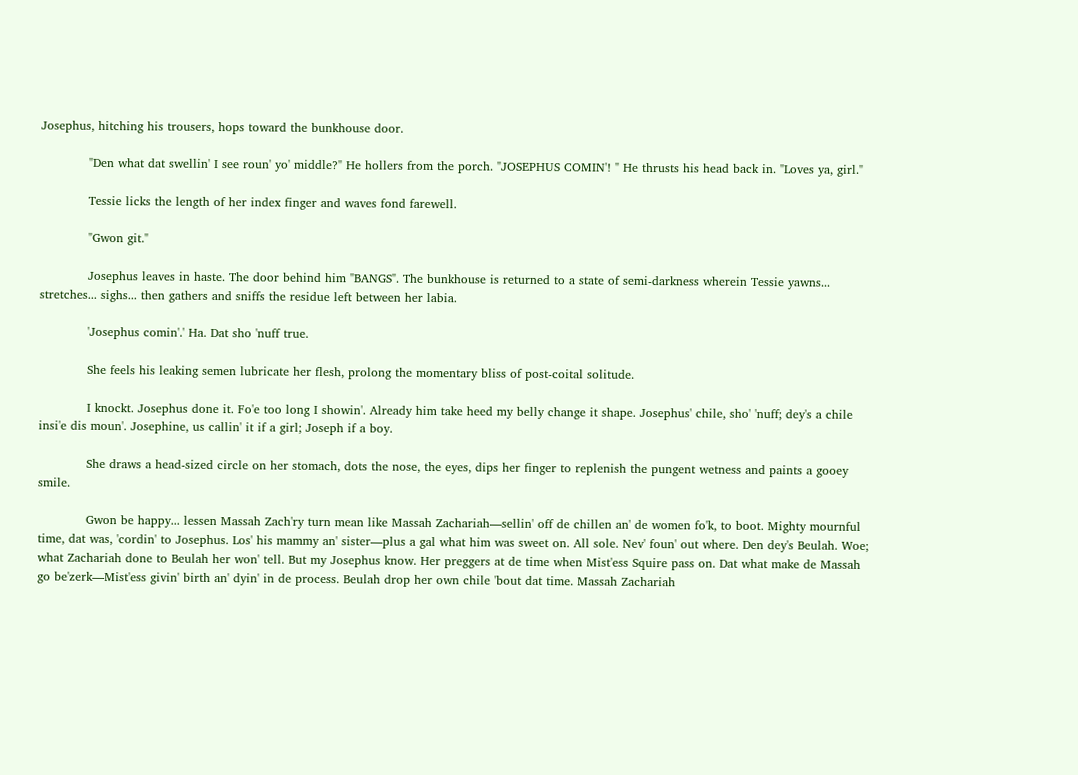Josephus, hitching his trousers, hops toward the bunkhouse door.

            "Den what dat swellin' I see roun' yo' middle?" He hollers from the porch. "JOSEPHUS COMIN'! " He thrusts his head back in. "Loves ya, girl."

            Tessie licks the length of her index finger and waves fond farewell.

            "Gwon git."

            Josephus leaves in haste. The door behind him "BANGS". The bunkhouse is returned to a state of semi-darkness wherein Tessie yawns... stretches... sighs... then gathers and sniffs the residue left between her labia.

            'Josephus comin'.' Ha. Dat sho 'nuff true.

            She feels his leaking semen lubricate her flesh, prolong the momentary bliss of post-coital solitude.

            I knockt. Josephus done it. Fo'e too long I showin'. Already him take heed my belly change it shape. Josephus' chile, sho' 'nuff; dey's a chile insi'e dis moun'. Josephine, us callin' it if a girl; Joseph if a boy.

            She draws a head-sized circle on her stomach, dots the nose, the eyes, dips her finger to replenish the pungent wetness and paints a gooey smile.

            Gwon be happy... lessen Massah Zach'ry turn mean like Massah Zachariah—sellin' off de chillen an' de women fo'k, to boot. Mighty mournful time, dat was, 'cordin' to Josephus. Los' his mammy an' sister—plus a gal what him was sweet on. All sole. Nev' foun' out where. Den dey's Beulah. Woe; what Zachariah done to Beulah her won' tell. But my Josephus know. Her preggers at de time when Mist'ess Squire pass on. Dat what make de Massah go be'zerk—Mist'ess givin' birth an' dyin' in de process. Beulah drop her own chile 'bout dat time. Massah Zachariah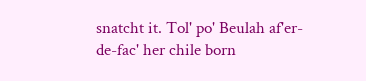snatcht it. Tol' po' Beulah af'er-de-fac' her chile born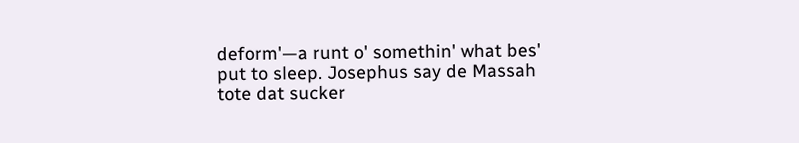deform'—a runt o' somethin' what bes' put to sleep. Josephus say de Massah tote dat sucker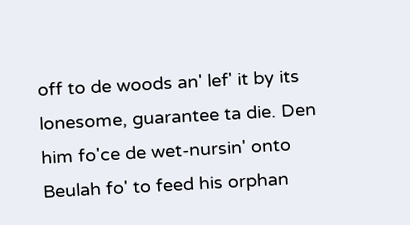off to de woods an' lef' it by its lonesome, guarantee ta die. Den him fo'ce de wet-nursin' onto Beulah fo' to feed his orphan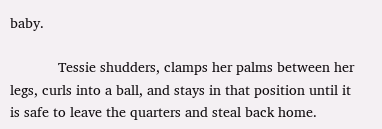baby.

            Tessie shudders, clamps her palms between her legs, curls into a ball, and stays in that position until it is safe to leave the quarters and steal back home.